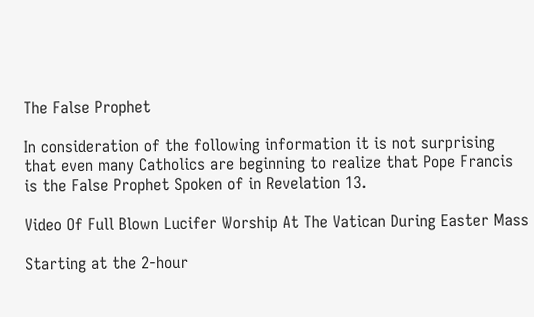The False Prophet

In consideration of the following information it is not surprising that even many Catholics are beginning to realize that Pope Francis is the False Prophet Spoken of in Revelation 13.

Video Of Full Blown Lucifer Worship At The Vatican During Easter Mass

Starting at the 2-hour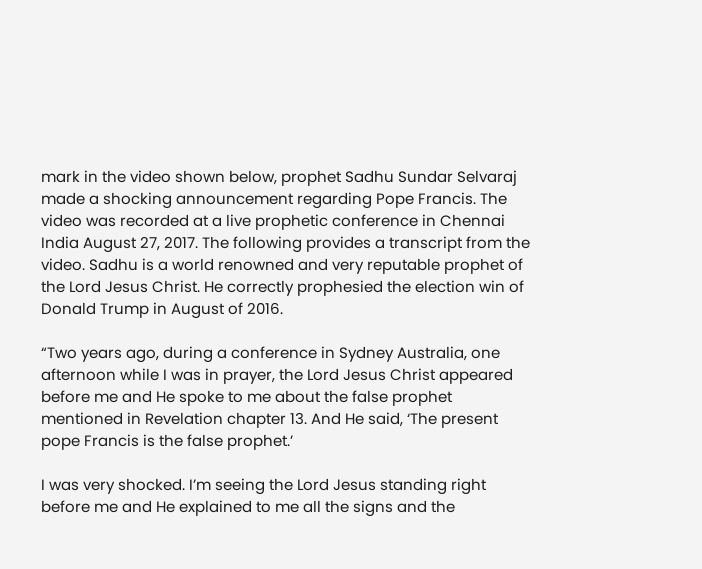mark in the video shown below, prophet Sadhu Sundar Selvaraj made a shocking announcement regarding Pope Francis. The video was recorded at a live prophetic conference in Chennai India August 27, 2017. The following provides a transcript from the video. Sadhu is a world renowned and very reputable prophet of the Lord Jesus Christ. He correctly prophesied the election win of Donald Trump in August of 2016.

“Two years ago, during a conference in Sydney Australia, one afternoon while I was in prayer, the Lord Jesus Christ appeared before me and He spoke to me about the false prophet mentioned in Revelation chapter 13. And He said, ‘The present pope Francis is the false prophet.’

I was very shocked. I’m seeing the Lord Jesus standing right before me and He explained to me all the signs and the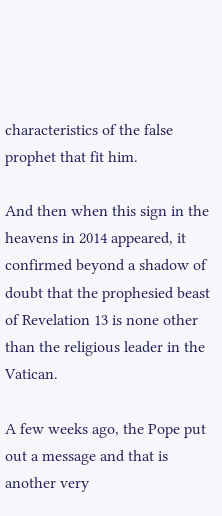characteristics of the false prophet that fit him.

And then when this sign in the heavens in 2014 appeared, it confirmed beyond a shadow of doubt that the prophesied beast of Revelation 13 is none other than the religious leader in the Vatican.

A few weeks ago, the Pope put out a message and that is another very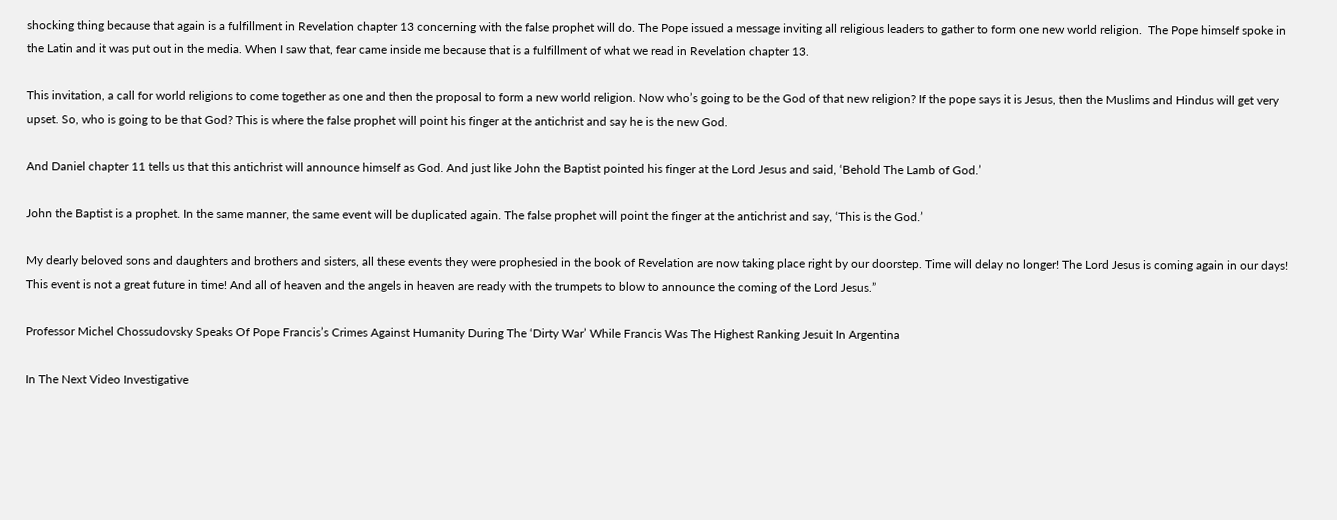shocking thing because that again is a fulfillment in Revelation chapter 13 concerning with the false prophet will do. The Pope issued a message inviting all religious leaders to gather to form one new world religion.  The Pope himself spoke in the Latin and it was put out in the media. When I saw that, fear came inside me because that is a fulfillment of what we read in Revelation chapter 13.

This invitation, a call for world religions to come together as one and then the proposal to form a new world religion. Now who’s going to be the God of that new religion? If the pope says it is Jesus, then the Muslims and Hindus will get very upset. So, who is going to be that God? This is where the false prophet will point his finger at the antichrist and say he is the new God.

And Daniel chapter 11 tells us that this antichrist will announce himself as God. And just like John the Baptist pointed his finger at the Lord Jesus and said, ‘Behold The Lamb of God.’

John the Baptist is a prophet. In the same manner, the same event will be duplicated again. The false prophet will point the finger at the antichrist and say, ‘This is the God.’

My dearly beloved sons and daughters and brothers and sisters, all these events they were prophesied in the book of Revelation are now taking place right by our doorstep. Time will delay no longer! The Lord Jesus is coming again in our days! This event is not a great future in time! And all of heaven and the angels in heaven are ready with the trumpets to blow to announce the coming of the Lord Jesus.”

Professor Michel Chossudovsky Speaks Of Pope Francis’s Crimes Against Humanity During The ‘Dirty War’ While Francis Was The Highest Ranking Jesuit In Argentina

In The Next Video Investigative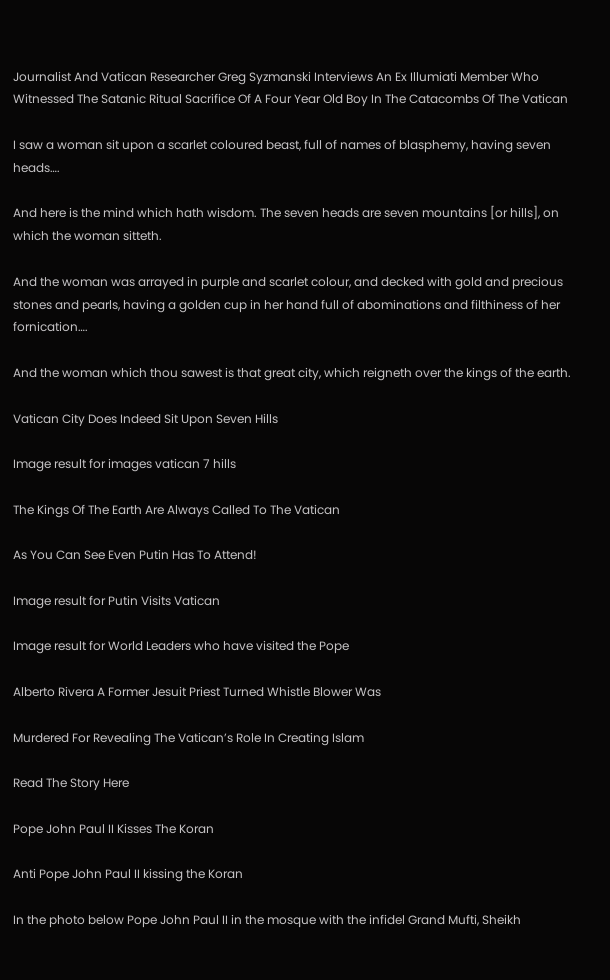Journalist And Vatican Researcher Greg Syzmanski Interviews An Ex Illumiati Member Who Witnessed The Satanic Ritual Sacrifice Of A Four Year Old Boy In The Catacombs Of The Vatican

I saw a woman sit upon a scarlet coloured beast, full of names of blasphemy, having seven heads….

And here is the mind which hath wisdom. The seven heads are seven mountains [or hills], on which the woman sitteth.

And the woman was arrayed in purple and scarlet colour, and decked with gold and precious stones and pearls, having a golden cup in her hand full of abominations and filthiness of her fornication….

And the woman which thou sawest is that great city, which reigneth over the kings of the earth.

Vatican City Does Indeed Sit Upon Seven Hills

Image result for images vatican 7 hills

The Kings Of The Earth Are Always Called To The Vatican

As You Can See Even Putin Has To Attend!

Image result for Putin Visits Vatican

Image result for World Leaders who have visited the Pope

Alberto Rivera A Former Jesuit Priest Turned Whistle Blower Was

Murdered For Revealing The Vatican’s Role In Creating Islam

Read The Story Here

Pope John Paul II Kisses The Koran

Anti Pope John Paul II kissing the Koran

In the photo below Pope John Paul II in the mosque with the infidel Grand Mufti, Sheikh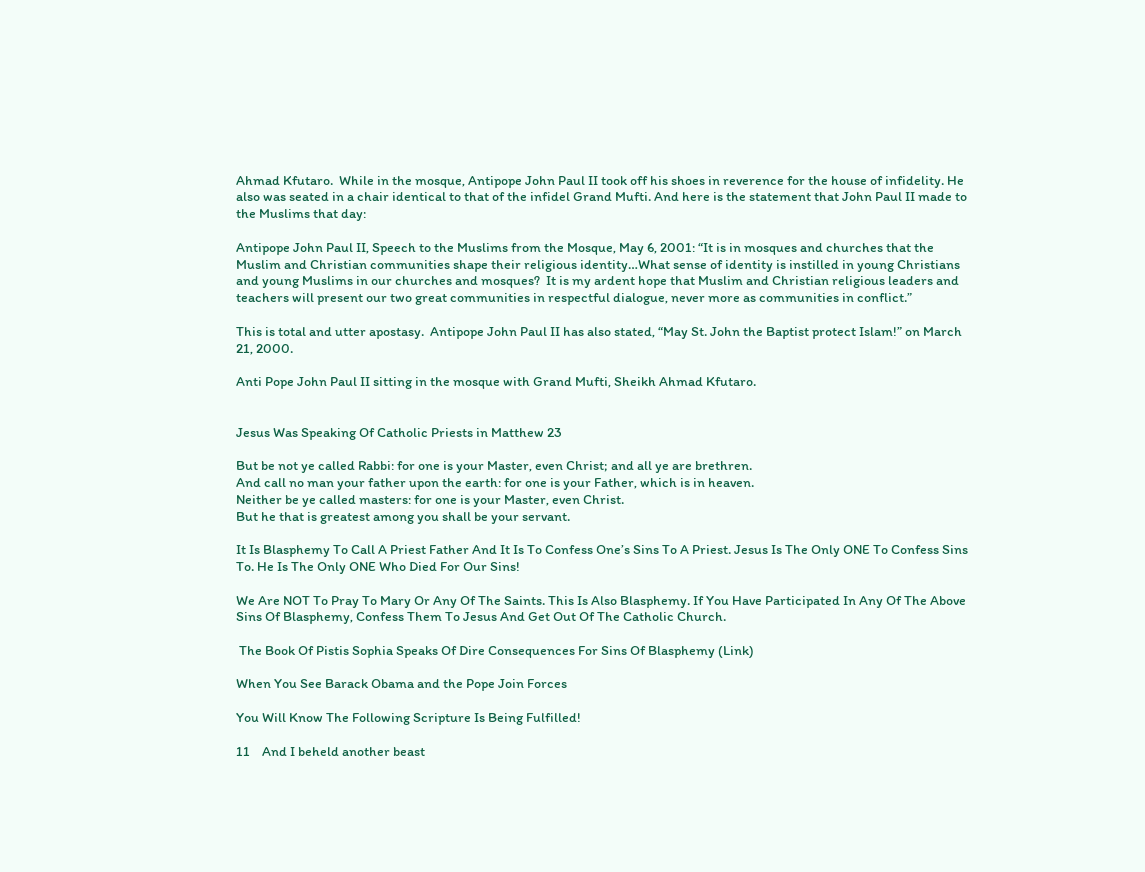Ahmad Kfutaro.  While in the mosque, Antipope John Paul II took off his shoes in reverence for the house of infidelity. He also was seated in a chair identical to that of the infidel Grand Mufti. And here is the statement that John Paul II made to the Muslims that day:

Antipope John Paul II, Speech to the Muslims from the Mosque, May 6, 2001: “It is in mosques and churches that the Muslim and Christian communities shape their religious identity…What sense of identity is instilled in young Christians and young Muslims in our churches and mosques?  It is my ardent hope that Muslim and Christian religious leaders and teachers will present our two great communities in respectful dialogue, never more as communities in conflict.”

This is total and utter apostasy.  Antipope John Paul II has also stated, “May St. John the Baptist protect Islam!” on March 21, 2000.

Anti Pope John Paul II sitting in the mosque with Grand Mufti, Sheikh Ahmad Kfutaro.


Jesus Was Speaking Of Catholic Priests in Matthew 23

But be not ye called Rabbi: for one is your Master, even Christ; and all ye are brethren.
And call no man your father upon the earth: for one is your Father, which is in heaven.
Neither be ye called masters: for one is your Master, even Christ.
But he that is greatest among you shall be your servant.

It Is Blasphemy To Call A Priest Father And It Is To Confess One’s Sins To A Priest. Jesus Is The Only ONE To Confess Sins To. He Is The Only ONE Who Died For Our Sins!

We Are NOT To Pray To Mary Or Any Of The Saints. This Is Also Blasphemy. If You Have Participated In Any Of The Above Sins Of Blasphemy, Confess Them To Jesus And Get Out Of The Catholic Church.

 The Book Of Pistis Sophia Speaks Of Dire Consequences For Sins Of Blasphemy (Link)

When You See Barack Obama and the Pope Join Forces

You Will Know The Following Scripture Is Being Fulfilled!

11    And I beheld another beast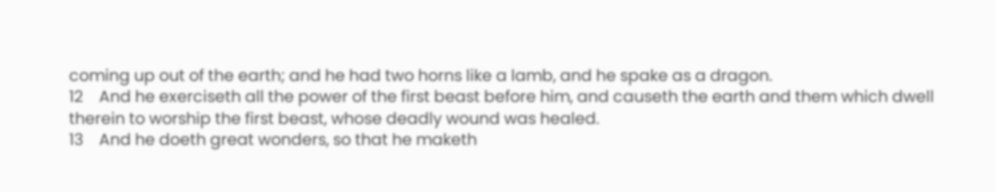coming up out of the earth; and he had two horns like a lamb, and he spake as a dragon.
12    And he exerciseth all the power of the first beast before him, and causeth the earth and them which dwell therein to worship the first beast, whose deadly wound was healed.
13    And he doeth great wonders, so that he maketh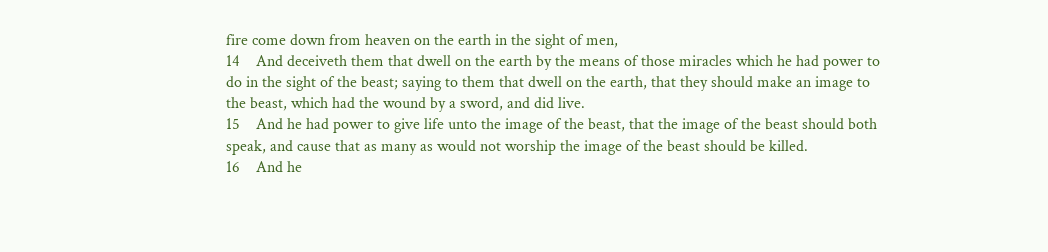fire come down from heaven on the earth in the sight of men,
14    And deceiveth them that dwell on the earth by the means of those miracles which he had power to do in the sight of the beast; saying to them that dwell on the earth, that they should make an image to the beast, which had the wound by a sword, and did live.
15    And he had power to give life unto the image of the beast, that the image of the beast should both speak, and cause that as many as would not worship the image of the beast should be killed.
16    And he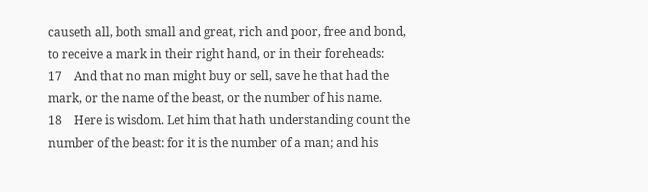causeth all, both small and great, rich and poor, free and bond, to receive a mark in their right hand, or in their foreheads:
17    And that no man might buy or sell, save he that had the mark, or the name of the beast, or the number of his name.
18    Here is wisdom. Let him that hath understanding count the number of the beast: for it is the number of a man; and his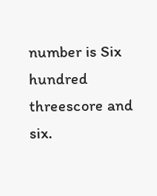number is Six hundred threescore and six.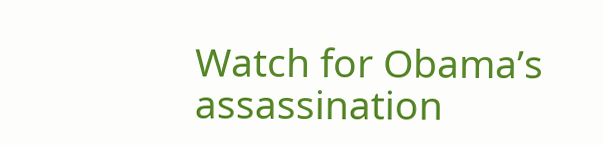Watch for Obama’s assassination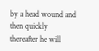by a head wound and then quickly thereafter he will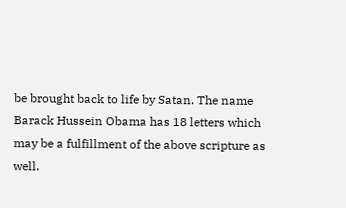be brought back to life by Satan. The name Barack Hussein Obama has 18 letters which may be a fulfillment of the above scripture as well.